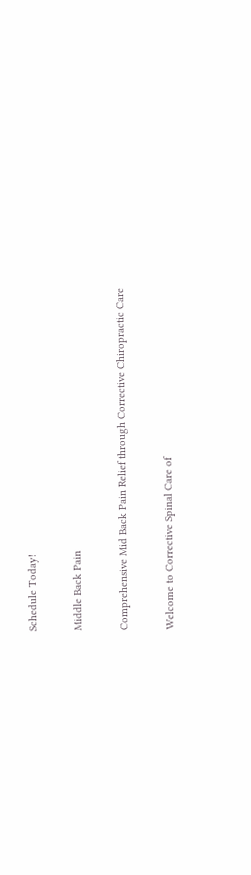Schedule Today!

Middle Back Pain

Comprehensive Mid Back Pain Relief through Corrective Chiropractic Care

Welcome to Corrective Spinal Care of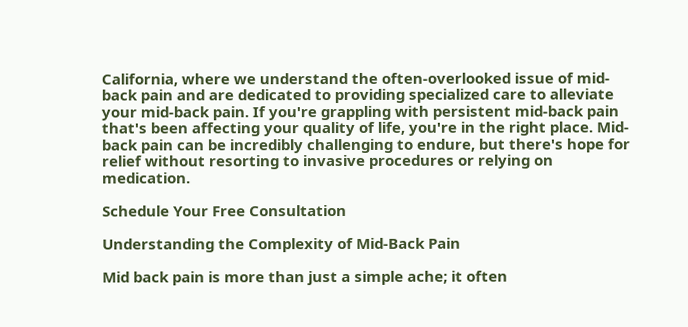California, where we understand the often-overlooked issue of mid-back pain and are dedicated to providing specialized care to alleviate your mid-back pain. If you're grappling with persistent mid-back pain that's been affecting your quality of life, you're in the right place. Mid-back pain can be incredibly challenging to endure, but there's hope for relief without resorting to invasive procedures or relying on medication.

Schedule Your Free Consultation

Understanding the Complexity of Mid-Back Pain

Mid back pain is more than just a simple ache; it often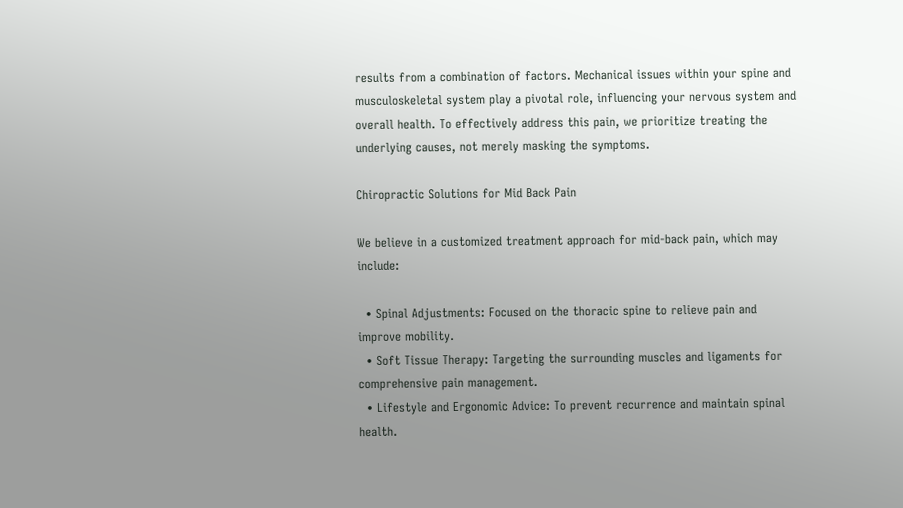results from a combination of factors. Mechanical issues within your spine and musculoskeletal system play a pivotal role, influencing your nervous system and overall health. To effectively address this pain, we prioritize treating the underlying causes, not merely masking the symptoms.

Chiropractic Solutions for Mid Back Pain

We believe in a customized treatment approach for mid-back pain, which may include:

  • Spinal Adjustments: Focused on the thoracic spine to relieve pain and improve mobility.
  • Soft Tissue Therapy: Targeting the surrounding muscles and ligaments for comprehensive pain management.
  • Lifestyle and Ergonomic Advice: To prevent recurrence and maintain spinal health.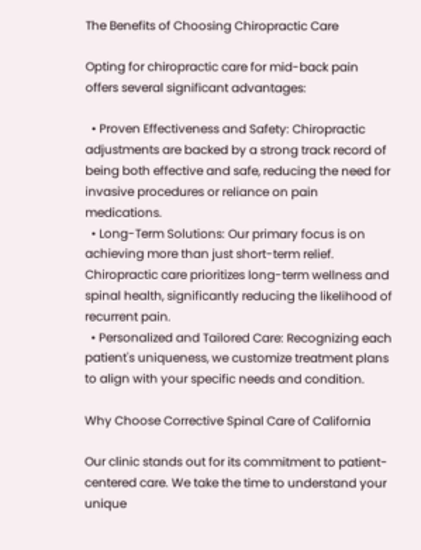The Benefits of Choosing Chiropractic Care

Opting for chiropractic care for mid-back pain offers several significant advantages:

  • Proven Effectiveness and Safety: Chiropractic adjustments are backed by a strong track record of being both effective and safe, reducing the need for invasive procedures or reliance on pain medications.
  • Long-Term Solutions: Our primary focus is on achieving more than just short-term relief. Chiropractic care prioritizes long-term wellness and spinal health, significantly reducing the likelihood of recurrent pain.
  • Personalized and Tailored Care: Recognizing each patient's uniqueness, we customize treatment plans to align with your specific needs and condition.

Why Choose Corrective Spinal Care of California

Our clinic stands out for its commitment to patient-centered care. We take the time to understand your unique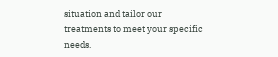situation and tailor our treatments to meet your specific needs.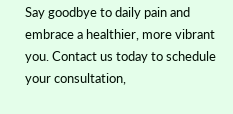Say goodbye to daily pain and embrace a healthier, more vibrant you. Contact us today to schedule your consultation,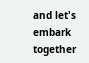and let's embark together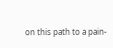on this path to a pain-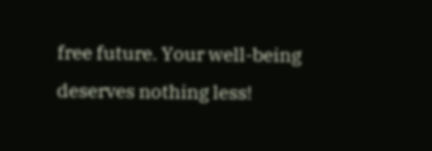free future. Your well-being deserves nothing less!